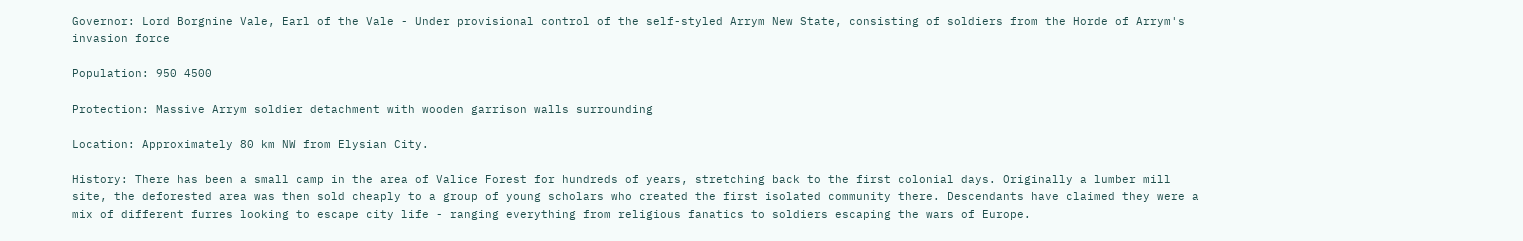Governor: Lord Borgnine Vale, Earl of the Vale - Under provisional control of the self-styled Arrym New State, consisting of soldiers from the Horde of Arrym's invasion force

Population: 950 4500

Protection: Massive Arrym soldier detachment with wooden garrison walls surrounding

Location: Approximately 80 km NW from Elysian City.

History: There has been a small camp in the area of Valice Forest for hundreds of years, stretching back to the first colonial days. Originally a lumber mill site, the deforested area was then sold cheaply to a group of young scholars who created the first isolated community there. Descendants have claimed they were a mix of different furres looking to escape city life - ranging everything from religious fanatics to soldiers escaping the wars of Europe.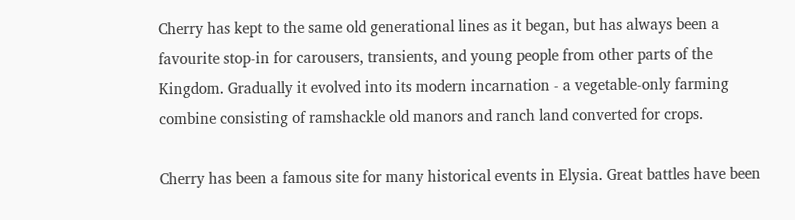Cherry has kept to the same old generational lines as it began, but has always been a favourite stop-in for carousers, transients, and young people from other parts of the Kingdom. Gradually it evolved into its modern incarnation - a vegetable-only farming combine consisting of ramshackle old manors and ranch land converted for crops.

Cherry has been a famous site for many historical events in Elysia. Great battles have been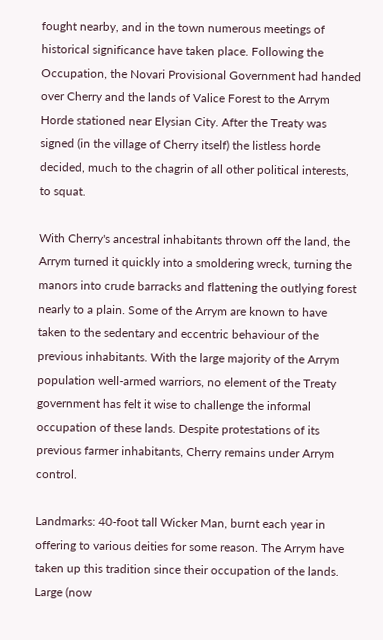fought nearby, and in the town numerous meetings of historical significance have taken place. Following the Occupation, the Novari Provisional Government had handed over Cherry and the lands of Valice Forest to the Arrym Horde stationed near Elysian City. After the Treaty was signed (in the village of Cherry itself) the listless horde decided, much to the chagrin of all other political interests, to squat.

With Cherry's ancestral inhabitants thrown off the land, the Arrym turned it quickly into a smoldering wreck, turning the manors into crude barracks and flattening the outlying forest nearly to a plain. Some of the Arrym are known to have taken to the sedentary and eccentric behaviour of the previous inhabitants. With the large majority of the Arrym population well-armed warriors, no element of the Treaty government has felt it wise to challenge the informal occupation of these lands. Despite protestations of its previous farmer inhabitants, Cherry remains under Arrym control.

Landmarks: 40-foot tall Wicker Man, burnt each year in offering to various deities for some reason. The Arrym have taken up this tradition since their occupation of the lands. Large (now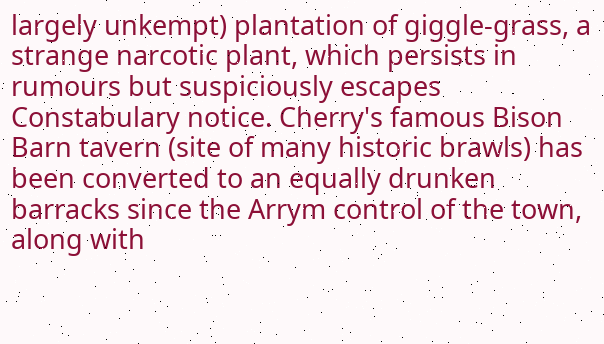largely unkempt) plantation of giggle-grass, a strange narcotic plant, which persists in rumours but suspiciously escapes Constabulary notice. Cherry's famous Bison Barn tavern (site of many historic brawls) has been converted to an equally drunken barracks since the Arrym control of the town, along with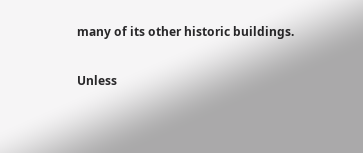many of its other historic buildings.

Unless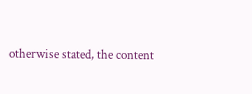otherwise stated, the content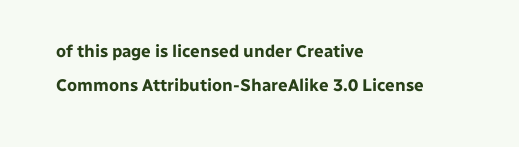of this page is licensed under Creative Commons Attribution-ShareAlike 3.0 License